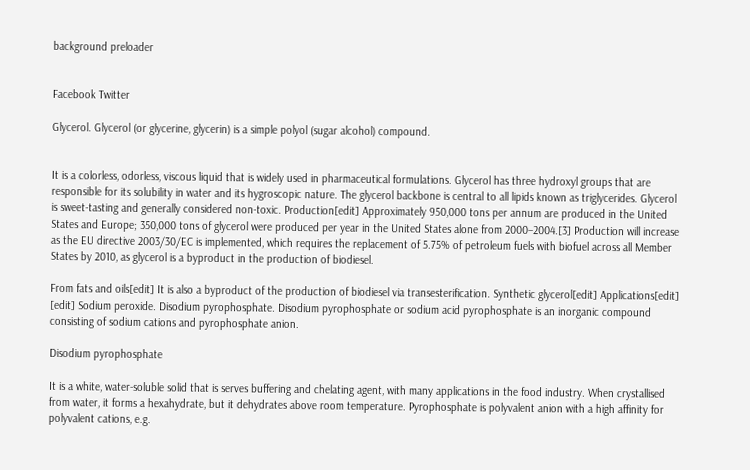background preloader


Facebook Twitter

Glycerol. Glycerol (or glycerine, glycerin) is a simple polyol (sugar alcohol) compound.


It is a colorless, odorless, viscous liquid that is widely used in pharmaceutical formulations. Glycerol has three hydroxyl groups that are responsible for its solubility in water and its hygroscopic nature. The glycerol backbone is central to all lipids known as triglycerides. Glycerol is sweet-tasting and generally considered non-toxic. Production[edit] Approximately 950,000 tons per annum are produced in the United States and Europe; 350,000 tons of glycerol were produced per year in the United States alone from 2000–2004.[3] Production will increase as the EU directive 2003/30/EC is implemented, which requires the replacement of 5.75% of petroleum fuels with biofuel across all Member States by 2010, as glycerol is a byproduct in the production of biodiesel.

From fats and oils[edit] It is also a byproduct of the production of biodiesel via transesterification. Synthetic glycerol[edit] Applications[edit] [edit] Sodium peroxide. Disodium pyrophosphate. Disodium pyrophosphate or sodium acid pyrophosphate is an inorganic compound consisting of sodium cations and pyrophosphate anion.

Disodium pyrophosphate

It is a white, water-soluble solid that is serves buffering and chelating agent, with many applications in the food industry. When crystallised from water, it forms a hexahydrate, but it dehydrates above room temperature. Pyrophosphate is polyvalent anion with a high affinity for polyvalent cations, e.g.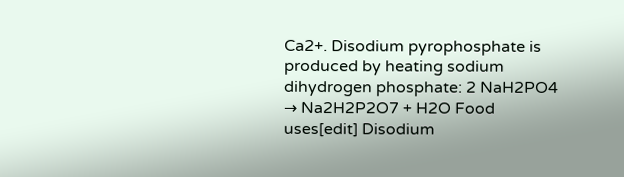Ca2+. Disodium pyrophosphate is produced by heating sodium dihydrogen phosphate: 2 NaH2PO4 → Na2H2P2O7 + H2O Food uses[edit] Disodium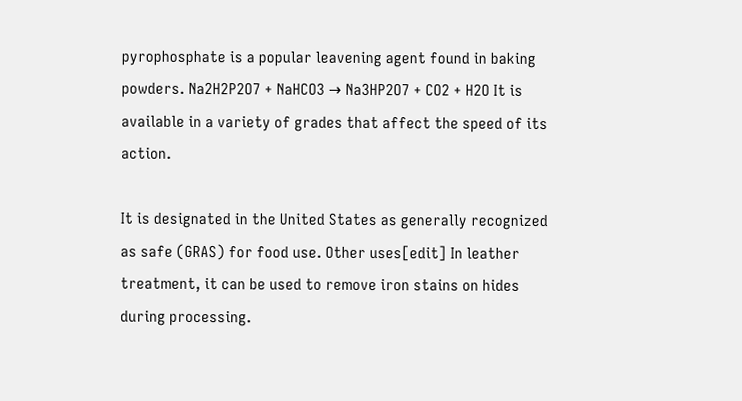pyrophosphate is a popular leavening agent found in baking powders. Na2H2P2O7 + NaHCO3 → Na3HP2O7 + CO2 + H2O It is available in a variety of grades that affect the speed of its action.

It is designated in the United States as generally recognized as safe (GRAS) for food use. Other uses[edit] In leather treatment, it can be used to remove iron stains on hides during processing.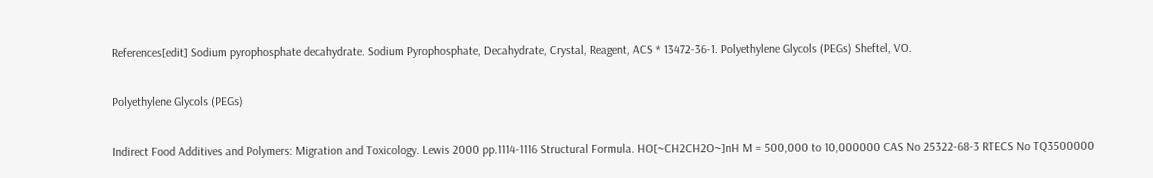References[edit] Sodium pyrophosphate decahydrate. Sodium Pyrophosphate, Decahydrate, Crystal, Reagent, ACS * 13472-36-1. Polyethylene Glycols (PEGs) Sheftel, VO.

Polyethylene Glycols (PEGs)

Indirect Food Additives and Polymers: Migration and Toxicology. Lewis 2000 pp.1114-1116 Structural Formula. HO[~CH2CH2O~]nH M = 500,000 to 10,000000 CAS No 25322-68-3 RTECS No TQ3500000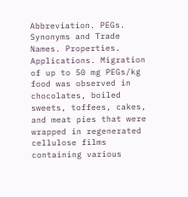Abbreviation. PEGs. Synonyms and Trade Names. Properties. Applications. Migration of up to 50 mg PEGs/kg food was observed in chocolates, boiled sweets, toffees, cakes, and meat pies that were wrapped in regenerated cellulose films containing various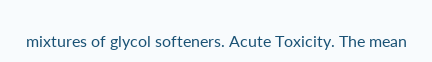mixtures of glycol softeners. Acute Toxicity. The mean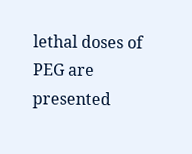lethal doses of PEG are presented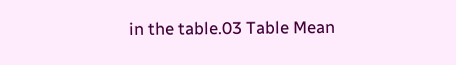in the table.03 Table Mean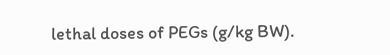lethal doses of PEGs (g/kg BW).